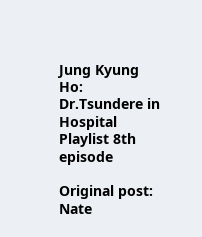Jung Kyung Ho: Dr.Tsundere in Hospital Playlist 8th episode

Original post: Nate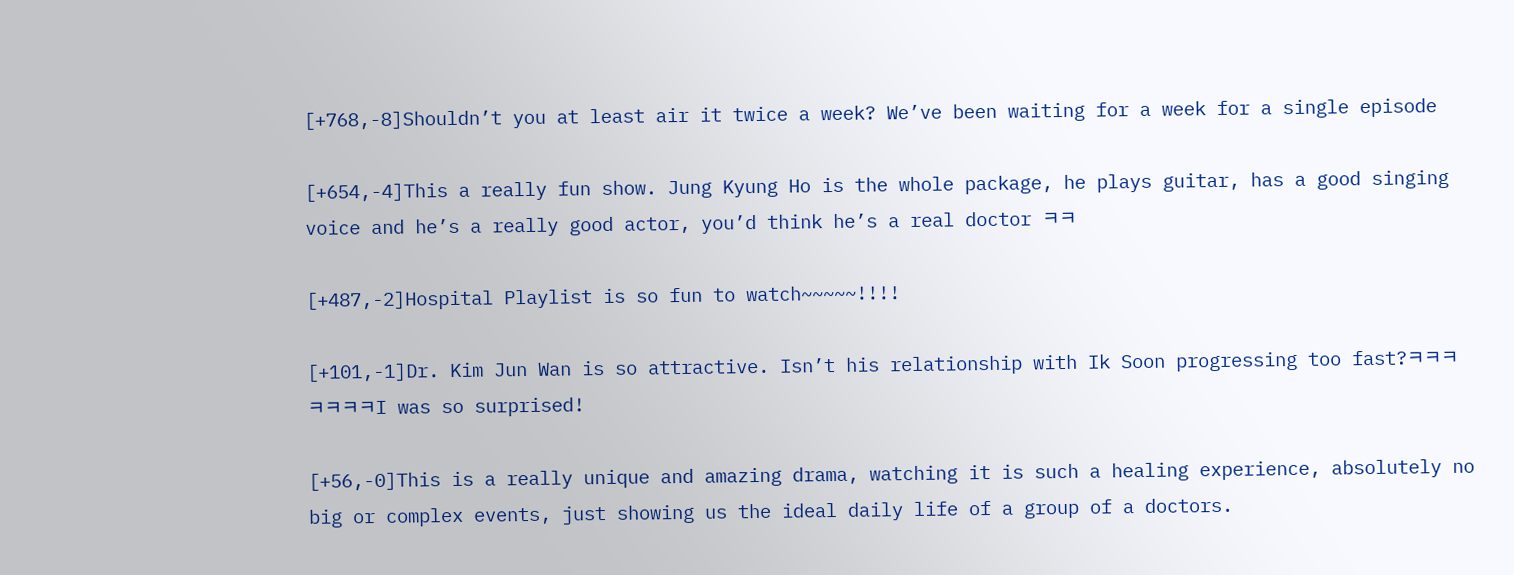[+768,-8]Shouldn’t you at least air it twice a week? We’ve been waiting for a week for a single episode

[+654,-4]This a really fun show. Jung Kyung Ho is the whole package, he plays guitar, has a good singing voice and he’s a really good actor, you’d think he’s a real doctor ㅋㅋ

[+487,-2]Hospital Playlist is so fun to watch~~~~~!!!!

[+101,-1]Dr. Kim Jun Wan is so attractive. Isn’t his relationship with Ik Soon progressing too fast?ㅋㅋㅋㅋㅋㅋㅋI was so surprised!

[+56,-0]This is a really unique and amazing drama, watching it is such a healing experience, absolutely no big or complex events, just showing us the ideal daily life of a group of a doctors.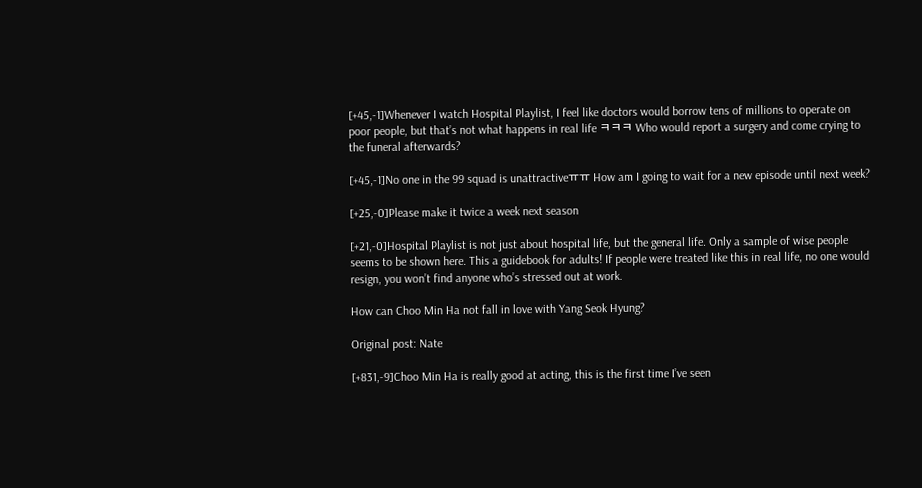[+45,-1]Whenever I watch Hospital Playlist, I feel like doctors would borrow tens of millions to operate on poor people, but that’s not what happens in real life ㅋㅋㅋ Who would report a surgery and come crying to the funeral afterwards?

[+45,-1]No one in the 99 squad is unattractiveㅠㅠ How am I going to wait for a new episode until next week?

[+25,-0]Please make it twice a week next season

[+21,-0]Hospital Playlist is not just about hospital life, but the general life. Only a sample of wise people seems to be shown here. This a guidebook for adults! If people were treated like this in real life, no one would resign, you won’t find anyone who’s stressed out at work.

How can Choo Min Ha not fall in love with Yang Seok Hyung?

Original post: Nate

[+831,-9]Choo Min Ha is really good at acting, this is the first time I’ve seen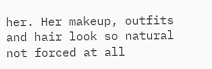her. Her makeup, outfits and hair look so natural not forced at all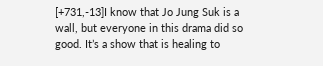[+731,-13]I know that Jo Jung Suk is a wall, but everyone in this drama did so good. It’s a show that is healing to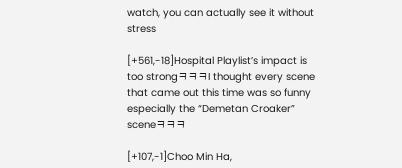watch, you can actually see it without stress

[+561,-18]Hospital Playlist’s impact is too strongㅋㅋㅋI thought every scene that came out this time was so funny especially the “Demetan Croaker” sceneㅋㅋㅋ

[+107,-1]Choo Min Ha,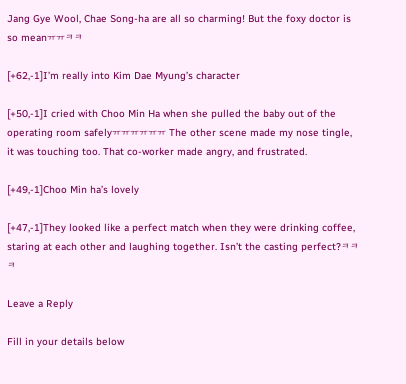Jang Gye Wool, Chae Song-ha are all so charming! But the foxy doctor is so meanㅠㅠㅋㅋ

[+62,-1]I’m really into Kim Dae Myung’s character

[+50,-1]I cried with Choo Min Ha when she pulled the baby out of the operating room safelyㅠㅠㅠㅠㅠㅠ The other scene made my nose tingle, it was touching too. That co-worker made angry, and frustrated.

[+49,-1]Choo Min ha’s lovely

[+47,-1]They looked like a perfect match when they were drinking coffee, staring at each other and laughing together. Isn’t the casting perfect?ㅋㅋㅋ

Leave a Reply

Fill in your details below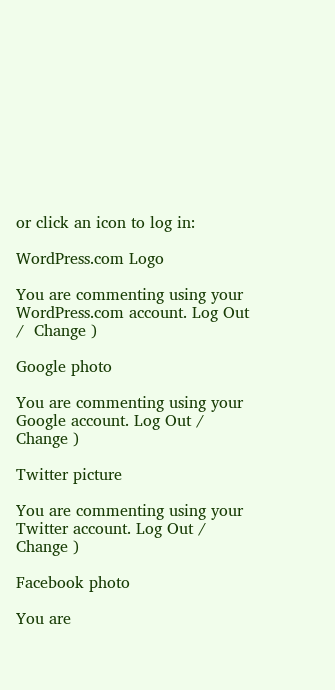or click an icon to log in:

WordPress.com Logo

You are commenting using your WordPress.com account. Log Out /  Change )

Google photo

You are commenting using your Google account. Log Out /  Change )

Twitter picture

You are commenting using your Twitter account. Log Out /  Change )

Facebook photo

You are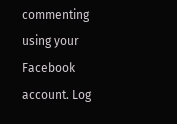commenting using your Facebook account. Log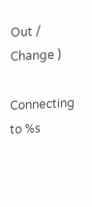Out /  Change )

Connecting to %s